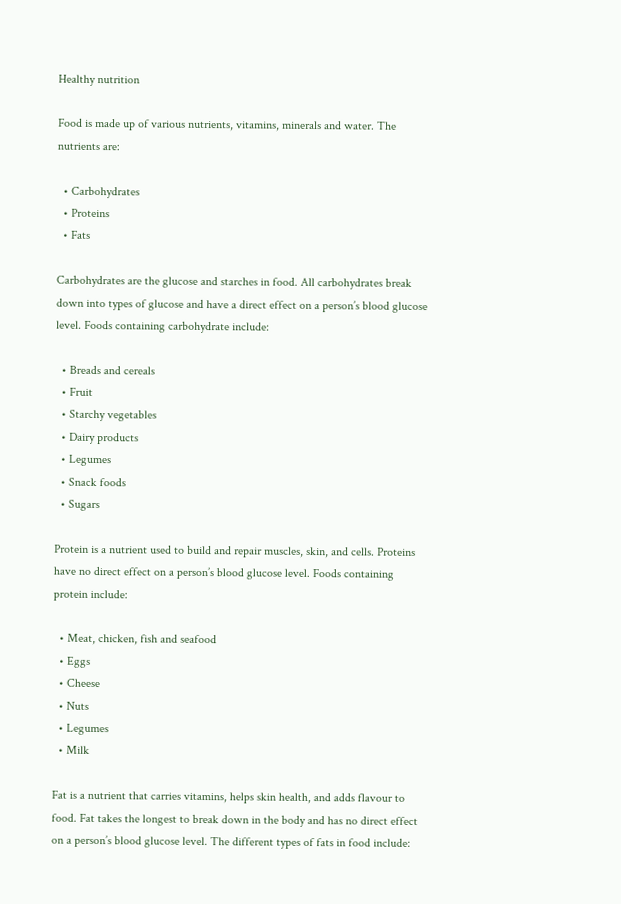Healthy nutrition

Food is made up of various nutrients, vitamins, minerals and water. The nutrients are:

  • Carbohydrates
  • Proteins
  • Fats

Carbohydrates are the glucose and starches in food. All carbohydrates break down into types of glucose and have a direct effect on a person’s blood glucose level. Foods containing carbohydrate include:

  • Breads and cereals
  • Fruit
  • Starchy vegetables
  • Dairy products
  • Legumes
  • Snack foods
  • Sugars

Protein is a nutrient used to build and repair muscles, skin, and cells. Proteins have no direct effect on a person’s blood glucose level. Foods containing protein include:

  • Meat, chicken, fish and seafood
  • Eggs
  • Cheese
  • Nuts
  • Legumes
  • Milk

Fat is a nutrient that carries vitamins, helps skin health, and adds flavour to food. Fat takes the longest to break down in the body and has no direct effect on a person’s blood glucose level. The different types of fats in food include: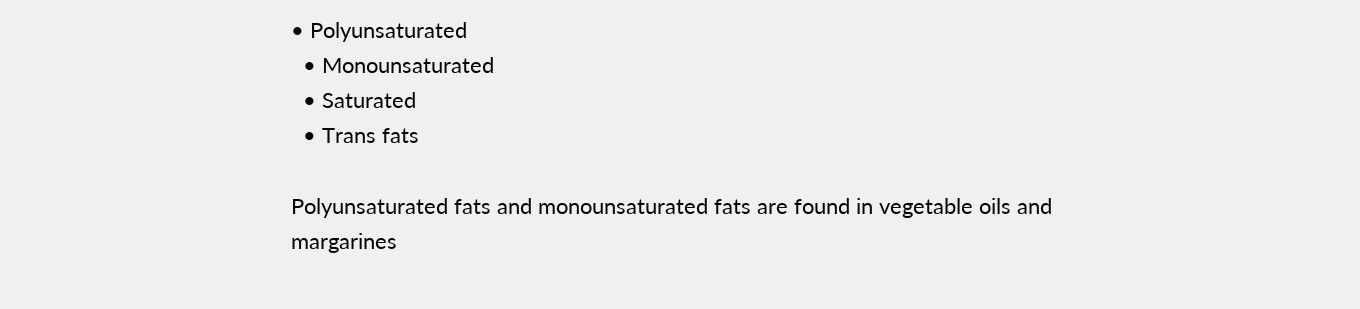• Polyunsaturated
  • Monounsaturated
  • Saturated
  • Trans fats

Polyunsaturated fats and monounsaturated fats are found in vegetable oils and margarines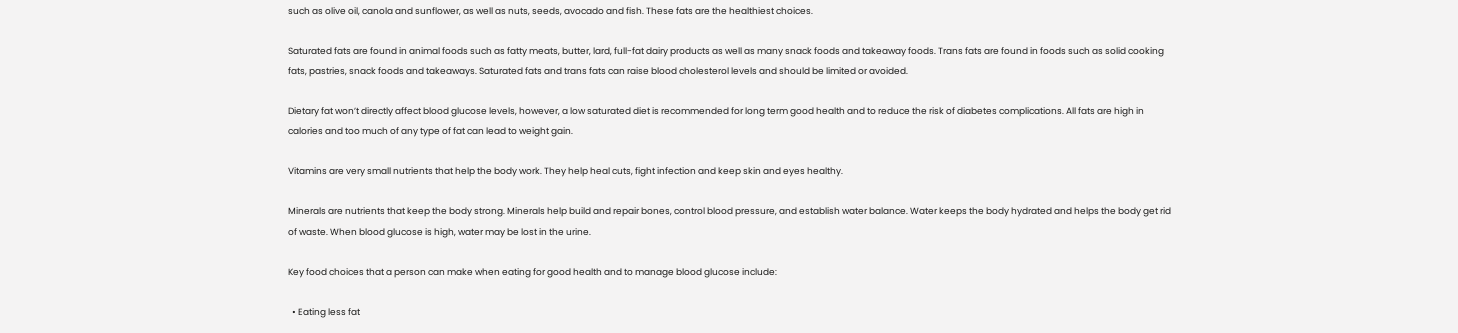such as olive oil, canola and sunflower, as well as nuts, seeds, avocado and fish. These fats are the healthiest choices.

Saturated fats are found in animal foods such as fatty meats, butter, lard, full-fat dairy products as well as many snack foods and takeaway foods. Trans fats are found in foods such as solid cooking fats, pastries, snack foods and takeaways. Saturated fats and trans fats can raise blood cholesterol levels and should be limited or avoided.

Dietary fat won’t directly affect blood glucose levels, however, a low saturated diet is recommended for long term good health and to reduce the risk of diabetes complications. All fats are high in calories and too much of any type of fat can lead to weight gain.

Vitamins are very small nutrients that help the body work. They help heal cuts, fight infection and keep skin and eyes healthy.

Minerals are nutrients that keep the body strong. Minerals help build and repair bones, control blood pressure, and establish water balance. Water keeps the body hydrated and helps the body get rid of waste. When blood glucose is high, water may be lost in the urine.

Key food choices that a person can make when eating for good health and to manage blood glucose include:

  • Eating less fat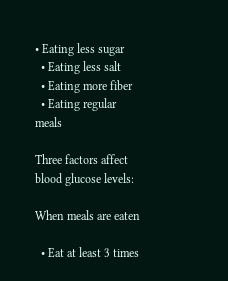• Eating less sugar
  • Eating less salt
  • Eating more fiber
  • Eating regular meals

Three factors affect blood glucose levels:

When meals are eaten

  • Eat at least 3 times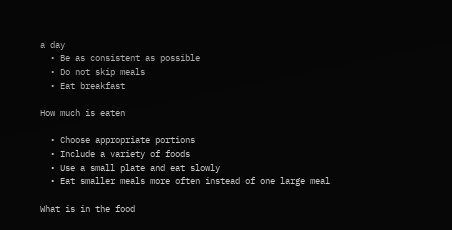a day
  • Be as consistent as possible
  • Do not skip meals
  • Eat breakfast

How much is eaten

  • Choose appropriate portions
  • Include a variety of foods
  • Use a small plate and eat slowly
  • Eat smaller meals more often instead of one large meal

What is in the food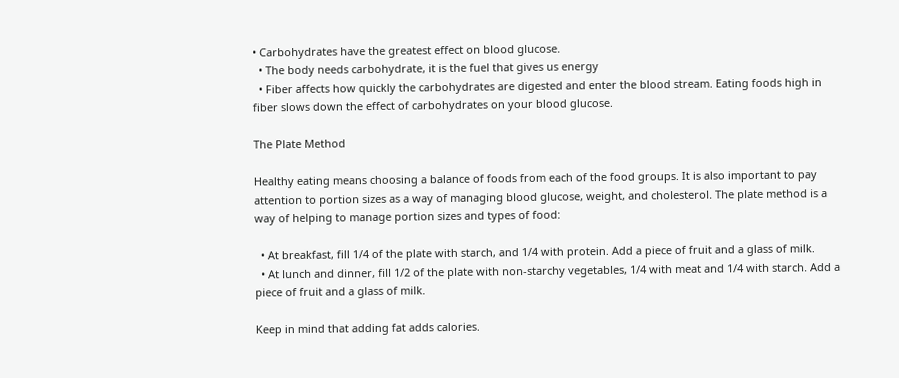• Carbohydrates have the greatest effect on blood glucose.
  • The body needs carbohydrate, it is the fuel that gives us energy
  • Fiber affects how quickly the carbohydrates are digested and enter the blood stream. Eating foods high in fiber slows down the effect of carbohydrates on your blood glucose.

The Plate Method

Healthy eating means choosing a balance of foods from each of the food groups. It is also important to pay attention to portion sizes as a way of managing blood glucose, weight, and cholesterol. The plate method is a way of helping to manage portion sizes and types of food:

  • At breakfast, fill 1/4 of the plate with starch, and 1/4 with protein. Add a piece of fruit and a glass of milk.
  • At lunch and dinner, fill 1/2 of the plate with non-starchy vegetables, 1/4 with meat and 1/4 with starch. Add a piece of fruit and a glass of milk.

Keep in mind that adding fat adds calories.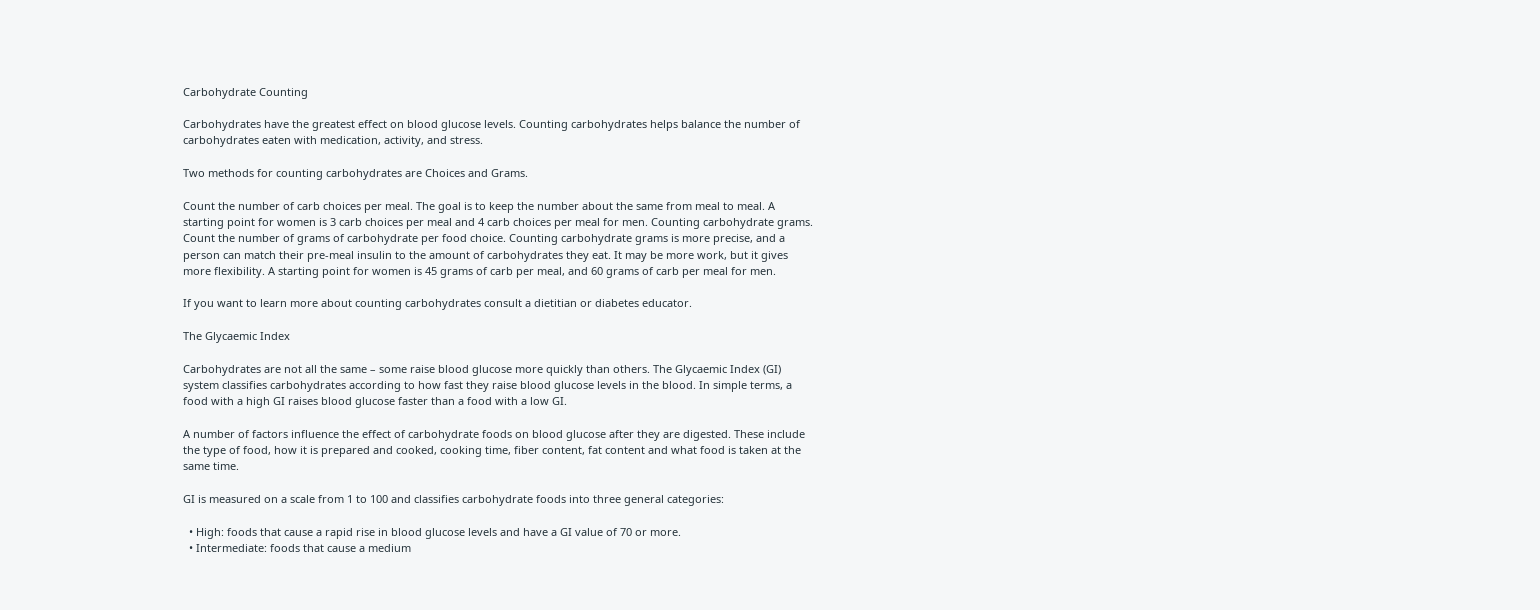Carbohydrate Counting

Carbohydrates have the greatest effect on blood glucose levels. Counting carbohydrates helps balance the number of carbohydrates eaten with medication, activity, and stress.

Two methods for counting carbohydrates are Choices and Grams.

Count the number of carb choices per meal. The goal is to keep the number about the same from meal to meal. A starting point for women is 3 carb choices per meal and 4 carb choices per meal for men. Counting carbohydrate grams. Count the number of grams of carbohydrate per food choice. Counting carbohydrate grams is more precise, and a person can match their pre-meal insulin to the amount of carbohydrates they eat. It may be more work, but it gives more flexibility. A starting point for women is 45 grams of carb per meal, and 60 grams of carb per meal for men.

If you want to learn more about counting carbohydrates consult a dietitian or diabetes educator.

The Glycaemic Index

Carbohydrates are not all the same – some raise blood glucose more quickly than others. The Glycaemic Index (GI) system classifies carbohydrates according to how fast they raise blood glucose levels in the blood. In simple terms, a food with a high GI raises blood glucose faster than a food with a low GI.

A number of factors influence the effect of carbohydrate foods on blood glucose after they are digested. These include the type of food, how it is prepared and cooked, cooking time, fiber content, fat content and what food is taken at the same time.

GI is measured on a scale from 1 to 100 and classifies carbohydrate foods into three general categories:

  • High: foods that cause a rapid rise in blood glucose levels and have a GI value of 70 or more.
  • Intermediate: foods that cause a medium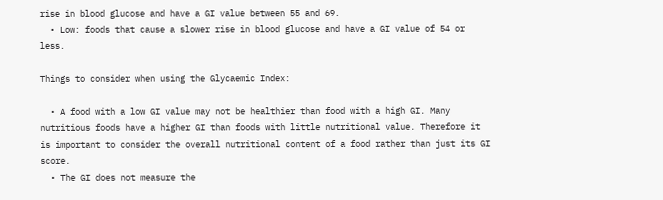rise in blood glucose and have a GI value between 55 and 69.
  • Low: foods that cause a slower rise in blood glucose and have a GI value of 54 or less.

Things to consider when using the Glycaemic Index:

  • A food with a low GI value may not be healthier than food with a high GI. Many nutritious foods have a higher GI than foods with little nutritional value. Therefore it is important to consider the overall nutritional content of a food rather than just its GI score.
  • The GI does not measure the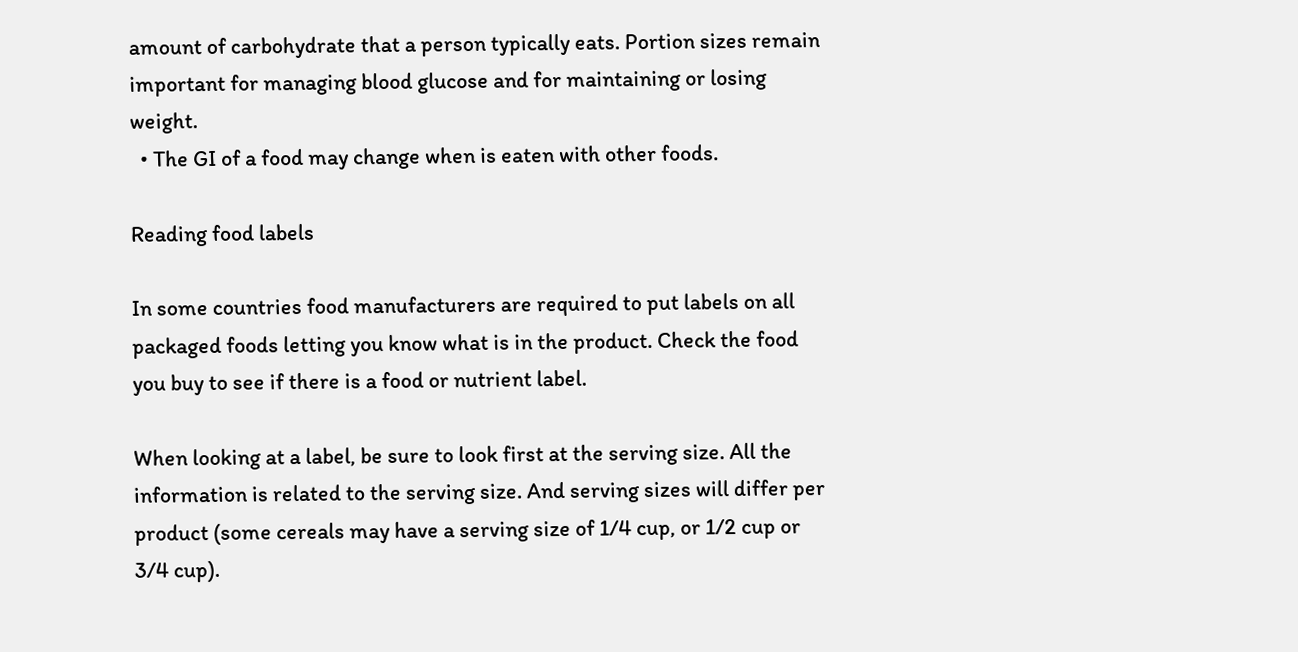amount of carbohydrate that a person typically eats. Portion sizes remain important for managing blood glucose and for maintaining or losing weight.
  • The GI of a food may change when is eaten with other foods.

Reading food labels

In some countries food manufacturers are required to put labels on all packaged foods letting you know what is in the product. Check the food you buy to see if there is a food or nutrient label.

When looking at a label, be sure to look first at the serving size. All the information is related to the serving size. And serving sizes will differ per product (some cereals may have a serving size of 1/4 cup, or 1/2 cup or 3/4 cup).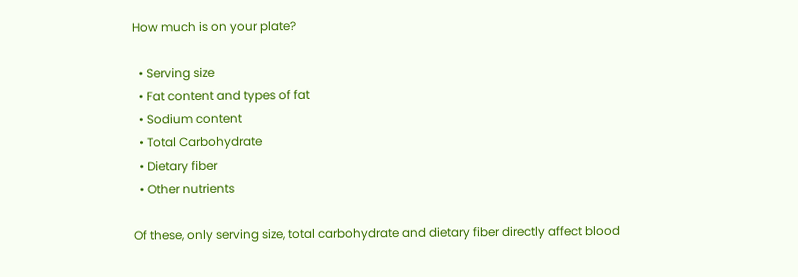How much is on your plate?

  • Serving size
  • Fat content and types of fat
  • Sodium content
  • Total Carbohydrate
  • Dietary fiber
  • Other nutrients

Of these, only serving size, total carbohydrate and dietary fiber directly affect blood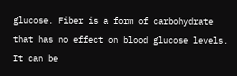glucose. Fiber is a form of carbohydrate that has no effect on blood glucose levels. It can be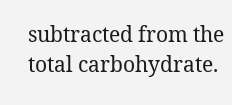subtracted from the total carbohydrate.